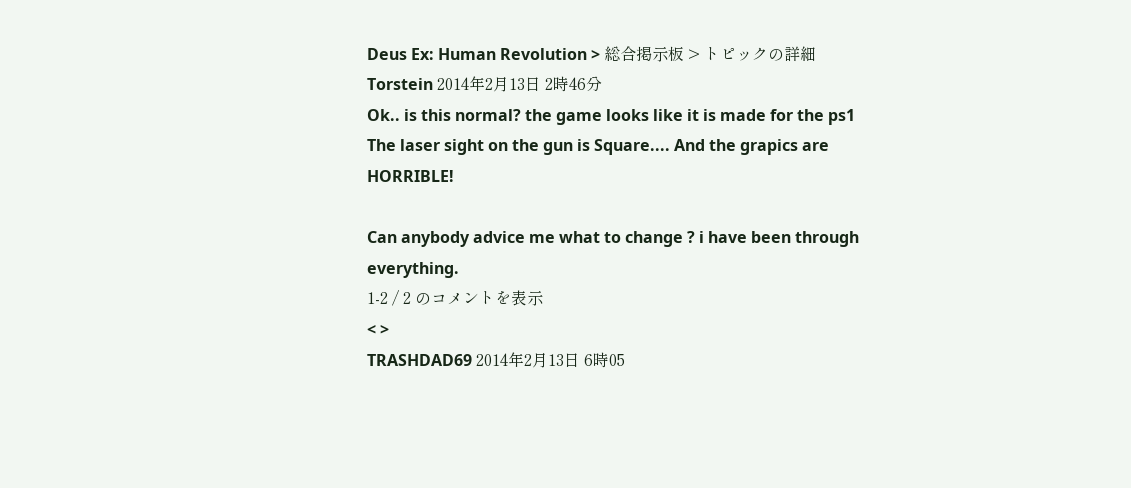Deus Ex: Human Revolution > 総合掲示板 > トピックの詳細
Torstein 2014年2月13日 2時46分
Ok.. is this normal? the game looks like it is made for the ps1
The laser sight on the gun is Square.... And the grapics are HORRIBLE!

Can anybody advice me what to change ? i have been through everything.
1-2 / 2 のコメントを表示
< >
TRASHDAD69 2014年2月13日 6時05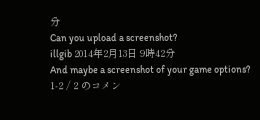分
Can you upload a screenshot?
illgib 2014年2月13日 9時42分
And maybe a screenshot of your game options?
1-2 / 2 のコメン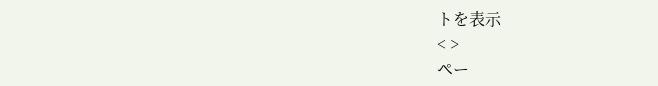トを表示
< >
ペー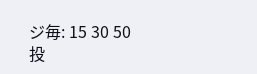ジ毎: 15 30 50
投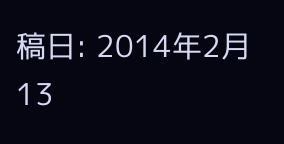稿日: 2014年2月13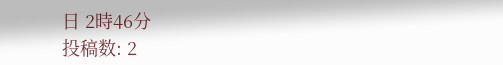日 2時46分
投稿数: 2